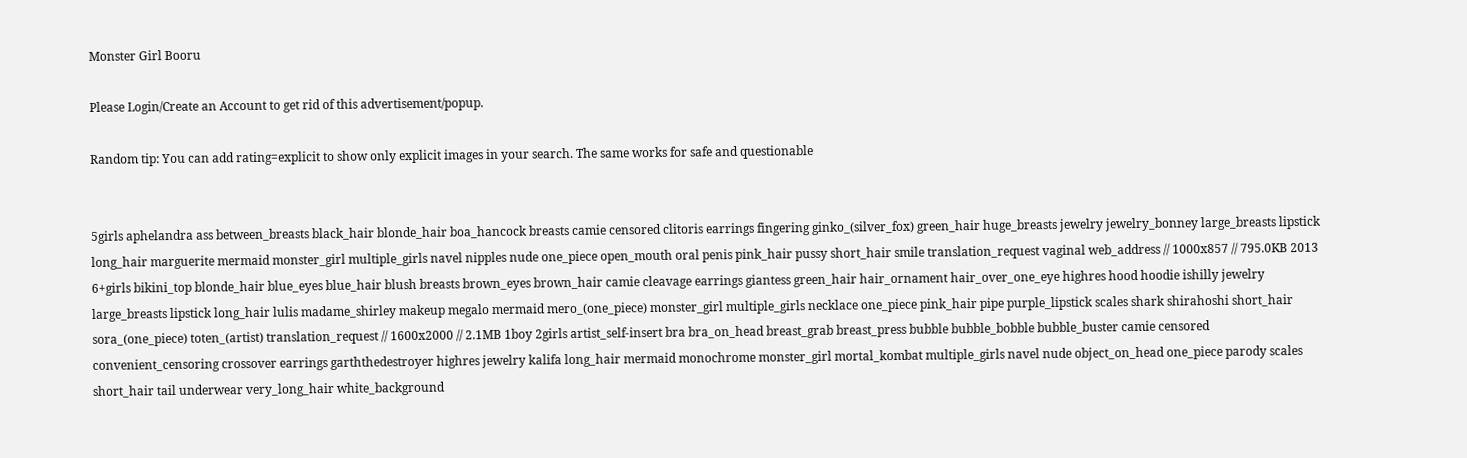Monster Girl Booru

Please Login/Create an Account to get rid of this advertisement/popup.

Random tip: You can add rating=explicit to show only explicit images in your search. The same works for safe and questionable


5girls aphelandra ass between_breasts black_hair blonde_hair boa_hancock breasts camie censored clitoris earrings fingering ginko_(silver_fox) green_hair huge_breasts jewelry jewelry_bonney large_breasts lipstick long_hair marguerite mermaid monster_girl multiple_girls navel nipples nude one_piece open_mouth oral penis pink_hair pussy short_hair smile translation_request vaginal web_address // 1000x857 // 795.0KB 2013 6+girls bikini_top blonde_hair blue_eyes blue_hair blush breasts brown_eyes brown_hair camie cleavage earrings giantess green_hair hair_ornament hair_over_one_eye highres hood hoodie ishilly jewelry large_breasts lipstick long_hair lulis madame_shirley makeup megalo mermaid mero_(one_piece) monster_girl multiple_girls necklace one_piece pink_hair pipe purple_lipstick scales shark shirahoshi short_hair sora_(one_piece) toten_(artist) translation_request // 1600x2000 // 2.1MB 1boy 2girls artist_self-insert bra bra_on_head breast_grab breast_press bubble bubble_bobble bubble_buster camie censored convenient_censoring crossover earrings garththedestroyer highres jewelry kalifa long_hair mermaid monochrome monster_girl mortal_kombat multiple_girls navel nude object_on_head one_piece parody scales short_hair tail underwear very_long_hair white_background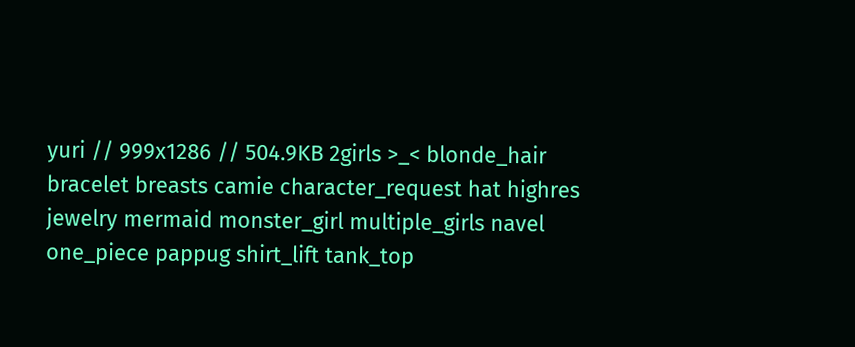yuri // 999x1286 // 504.9KB 2girls >_< blonde_hair bracelet breasts camie character_request hat highres jewelry mermaid monster_girl multiple_girls navel one_piece pappug shirt_lift tank_top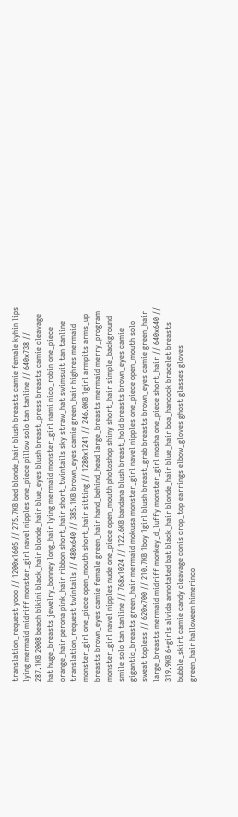translation_request yooo // 1200x1605 // 275.7KB bed blonde_hair blush breasts camie female kyhin lips lying mermaid midriff monster_girl navel nipples one_piece pillow solo tan tanline // 640x738 // 287.1KB 2008 beach bikini black_hair blonde_hair blue_eyes blush breast_press breasts camie cleavage hat huge_breasts jewelry_bonney long_hair lying mermaid monster_girl nami nico_robin one_piece orange_hair perona pink_hair ribbon short_hair short_twintails sky straw_hat swimsuit tan tanline translation_request twintails // 480x640 // 385.1KB brown_eyes camie green_hair highres mermaid monster_girl one_piece open_mouth short_hair sitting // 1280x1241 // 246.0KB 1girl armpits arms_up breasts brown_eyes camie female green_hair hand_behind_head large_breasts mermaid merry_program monster_girl navel nipples nude one_piece open_mouth photoshop shiny short_hair simple_background smile solo tan tanline // 768x1024 // 122.6KB bandana blush breast_hold breasts brown_eyes camie gigantic_breasts green_hair mermaid mokusa monster_girl navel nipples one_piece open_mouth solo sweat topless // 620x700 // 210.7KB 1boy 1girl blush breast_grab breasts brown_eyes camie green_hair large_breasts mermaid midriff monkey_d_luffy monster_girl mosha one_piece short_hair // 640x640 // 319.9KB 6+girls alvida annotated bat black_hair blonde_hair blue_hair boa_hancock bracelet breasts bubble_skirt camie candy cleavage conis crop_top earrings elbow_gloves ghost glasses gloves green_hair halloween himerinco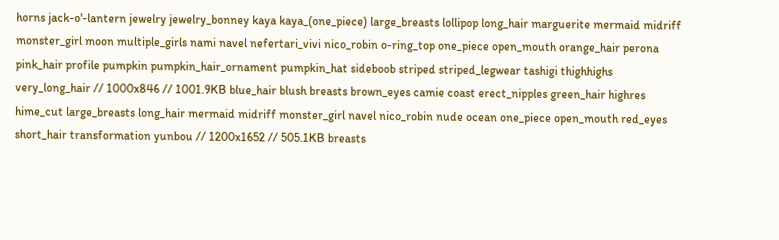horns jack-o'-lantern jewelry jewelry_bonney kaya kaya_(one_piece) large_breasts lollipop long_hair marguerite mermaid midriff monster_girl moon multiple_girls nami navel nefertari_vivi nico_robin o-ring_top one_piece open_mouth orange_hair perona pink_hair profile pumpkin pumpkin_hair_ornament pumpkin_hat sideboob striped striped_legwear tashigi thighhighs very_long_hair // 1000x846 // 1001.9KB blue_hair blush breasts brown_eyes camie coast erect_nipples green_hair highres hime_cut large_breasts long_hair mermaid midriff monster_girl navel nico_robin nude ocean one_piece open_mouth red_eyes short_hair transformation yunbou // 1200x1652 // 505.1KB breasts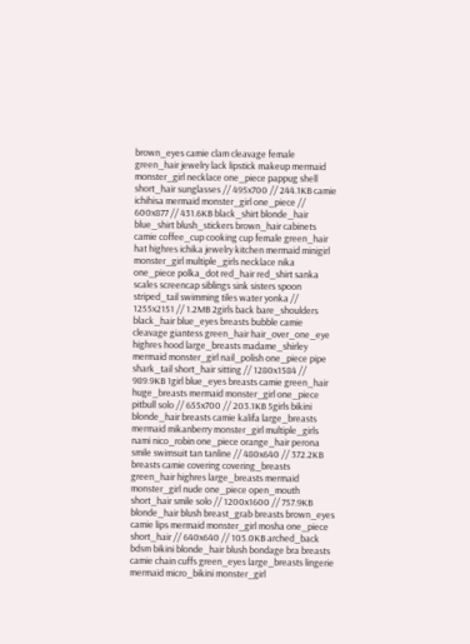brown_eyes camie clam cleavage female green_hair jewelry lack lipstick makeup mermaid monster_girl necklace one_piece pappug shell short_hair sunglasses // 495x700 // 244.1KB camie ichihisa mermaid monster_girl one_piece // 600x877 // 431.6KB black_shirt blonde_hair blue_shirt blush_stickers brown_hair cabinets camie coffee_cup cooking cup female green_hair hat highres ichika jewelry kitchen mermaid minigirl monster_girl multiple_girls necklace nika one_piece polka_dot red_hair red_shirt sanka scales screencap siblings sink sisters spoon striped_tail swimming tiles water yonka // 1255x2151 // 1.2MB 2girls back bare_shoulders black_hair blue_eyes breasts bubble camie cleavage giantess green_hair hair_over_one_eye highres hood large_breasts madame_shirley mermaid monster_girl nail_polish one_piece pipe shark_tail short_hair sitting // 1280x1584 // 989.9KB 1girl blue_eyes breasts camie green_hair huge_breasts mermaid monster_girl one_piece pitbull solo // 655x700 // 203.1KB 5girls bikini blonde_hair breasts camie kalifa large_breasts mermaid mikanberry monster_girl multiple_girls nami nico_robin one_piece orange_hair perona smile swimsuit tan tanline // 480x640 // 372.2KB breasts camie covering covering_breasts green_hair highres large_breasts mermaid monster_girl nude one_piece open_mouth short_hair smile solo // 1200x1600 // 757.9KB blonde_hair blush breast_grab breasts brown_eyes camie lips mermaid monster_girl mosha one_piece short_hair // 640x640 // 105.0KB arched_back bdsm bikini blonde_hair blush bondage bra breasts camie chain cuffs green_eyes large_breasts lingerie mermaid micro_bikini monster_girl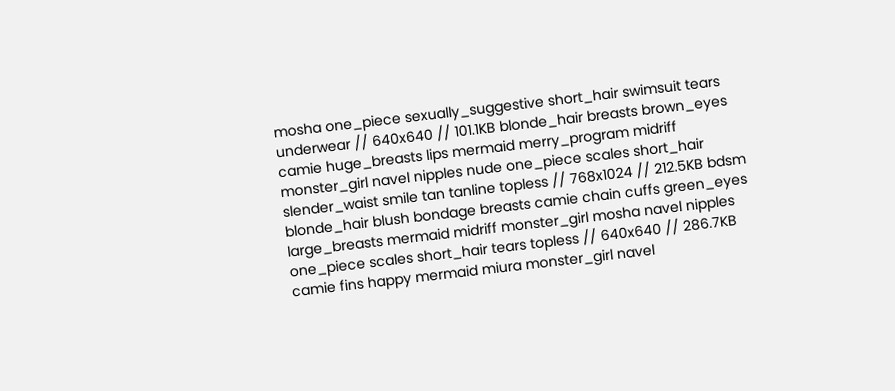mosha one_piece sexually_suggestive short_hair swimsuit tears underwear // 640x640 // 101.1KB blonde_hair breasts brown_eyes camie huge_breasts lips mermaid merry_program midriff monster_girl navel nipples nude one_piece scales short_hair slender_waist smile tan tanline topless // 768x1024 // 212.5KB bdsm blonde_hair blush bondage breasts camie chain cuffs green_eyes large_breasts mermaid midriff monster_girl mosha navel nipples one_piece scales short_hair tears topless // 640x640 // 286.7KB camie fins happy mermaid miura monster_girl navel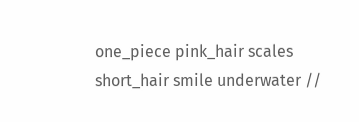one_piece pink_hair scales short_hair smile underwater //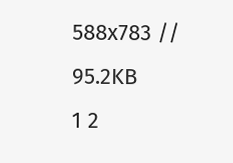588x783 // 95.2KB
1 2